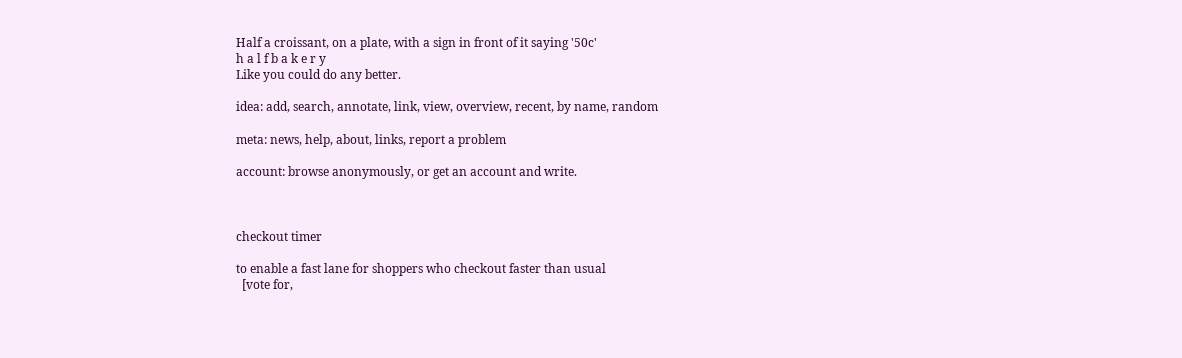Half a croissant, on a plate, with a sign in front of it saying '50c'
h a l f b a k e r y
Like you could do any better.

idea: add, search, annotate, link, view, overview, recent, by name, random

meta: news, help, about, links, report a problem

account: browse anonymously, or get an account and write.



checkout timer

to enable a fast lane for shoppers who checkout faster than usual
  [vote for,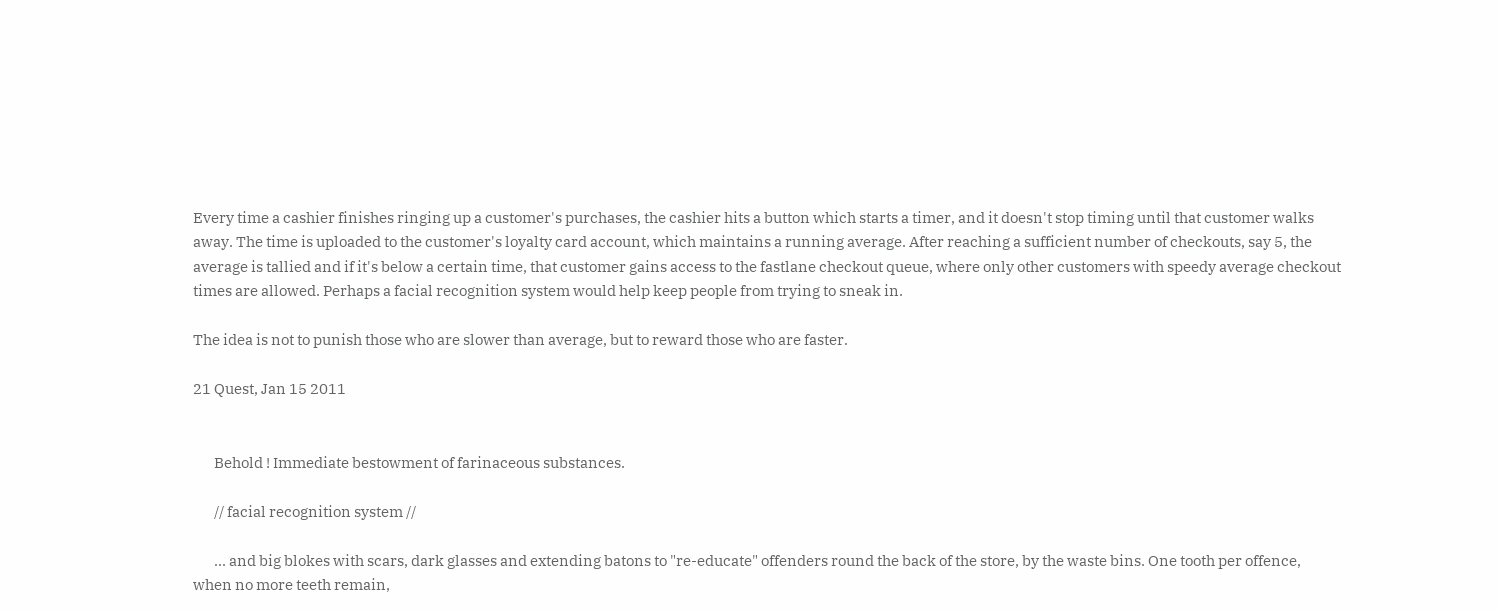Every time a cashier finishes ringing up a customer's purchases, the cashier hits a button which starts a timer, and it doesn't stop timing until that customer walks away. The time is uploaded to the customer's loyalty card account, which maintains a running average. After reaching a sufficient number of checkouts, say 5, the average is tallied and if it's below a certain time, that customer gains access to the fastlane checkout queue, where only other customers with speedy average checkout times are allowed. Perhaps a facial recognition system would help keep people from trying to sneak in.

The idea is not to punish those who are slower than average, but to reward those who are faster.

21 Quest, Jan 15 2011


       Behold ! Immediate bestowment of farinaceous substances.

       // facial recognition system //

       ... and big blokes with scars, dark glasses and extending batons to "re-educate" offenders round the back of the store, by the waste bins. One tooth per offence, when no more teeth remain,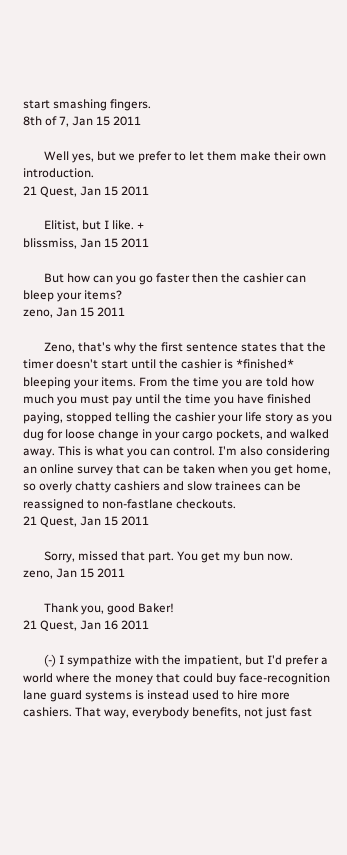start smashing fingers.
8th of 7, Jan 15 2011

       Well yes, but we prefer to let them make their own introduction.
21 Quest, Jan 15 2011

       Elitist, but I like. +
blissmiss, Jan 15 2011

       But how can you go faster then the cashier can bleep your items?
zeno, Jan 15 2011

       Zeno, that's why the first sentence states that the timer doesn't start until the cashier is *finished* bleeping your items. From the time you are told how much you must pay until the time you have finished paying, stopped telling the cashier your life story as you dug for loose change in your cargo pockets, and walked away. This is what you can control. I'm also considering an online survey that can be taken when you get home, so overly chatty cashiers and slow trainees can be reassigned to non-fastlane checkouts.
21 Quest, Jan 15 2011

       Sorry, missed that part. You get my bun now.
zeno, Jan 15 2011

       Thank you, good Baker!
21 Quest, Jan 16 2011

       (-) I sympathize with the impatient, but I'd prefer a world where the money that could buy face-recognition lane guard systems is instead used to hire more cashiers. That way, everybody benefits, not just fast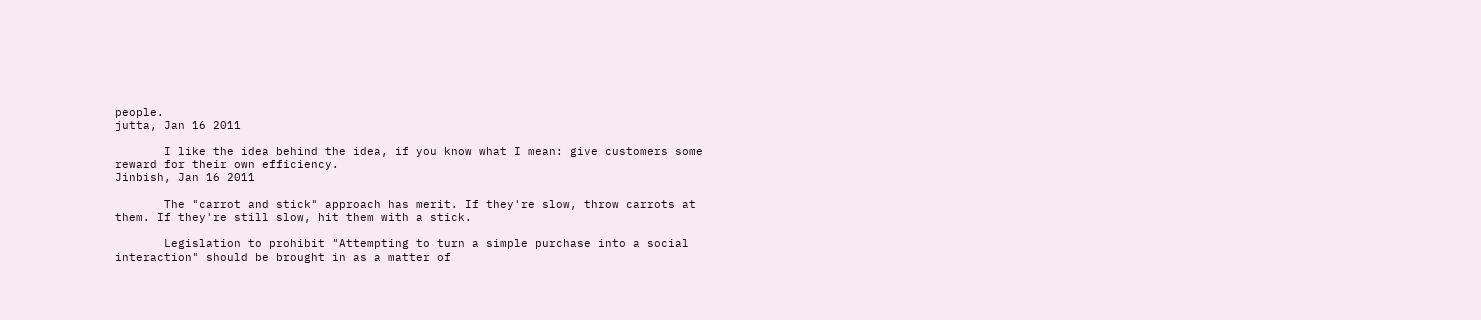people.
jutta, Jan 16 2011

       I like the idea behind the idea, if you know what I mean: give customers some reward for their own efficiency.
Jinbish, Jan 16 2011

       The "carrot and stick" approach has merit. If they're slow, throw carrots at them. If they're still slow, hit them with a stick.

       Legislation to prohibit "Attempting to turn a simple purchase into a social interaction" should be brought in as a matter of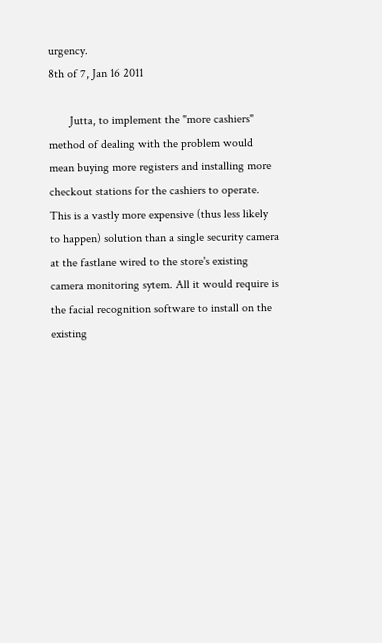urgency.
8th of 7, Jan 16 2011

       Jutta, to implement the "more cashiers" method of dealing with the problem would mean buying more registers and installing more checkout stations for the cashiers to operate. This is a vastly more expensive (thus less likely to happen) solution than a single security camera at the fastlane wired to the store's existing camera monitoring sytem. All it would require is the facial recognition software to install on the existing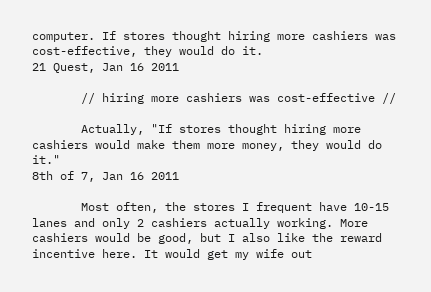computer. If stores thought hiring more cashiers was cost-effective, they would do it.
21 Quest, Jan 16 2011

       // hiring more cashiers was cost-effective //

       Actually, "If stores thought hiring more cashiers would make them more money, they would do it."
8th of 7, Jan 16 2011

       Most often, the stores I frequent have 10-15 lanes and only 2 cashiers actually working. More cashiers would be good, but I also like the reward incentive here. It would get my wife out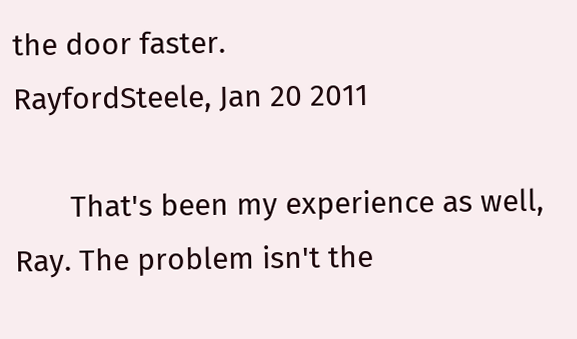the door faster.
RayfordSteele, Jan 20 2011

       That's been my experience as well, Ray. The problem isn't the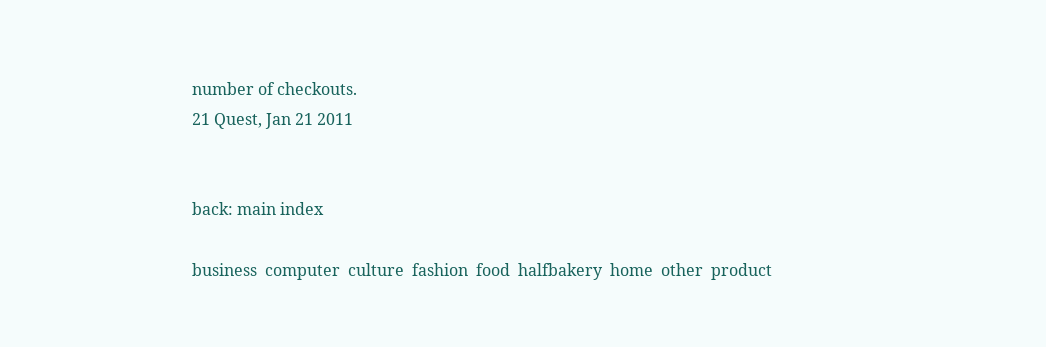number of checkouts.
21 Quest, Jan 21 2011


back: main index

business  computer  culture  fashion  food  halfbakery  home  other  product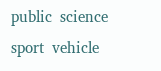public  science  sport  vehicle